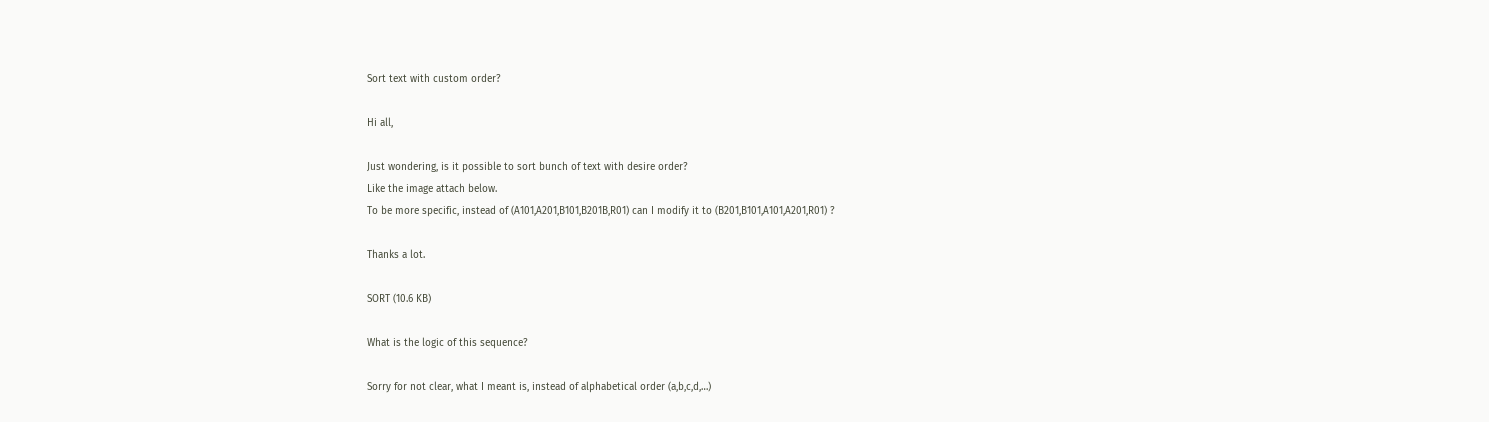Sort text with custom order?

Hi all,

Just wondering, is it possible to sort bunch of text with desire order?
Like the image attach below.
To be more specific, instead of (A101,A201,B101,B201B,R01) can I modify it to (B201,B101,A101,A201,R01) ?

Thanks a lot.

SORT (10.6 KB)

What is the logic of this sequence?

Sorry for not clear, what I meant is, instead of alphabetical order (a,b,c,d,…)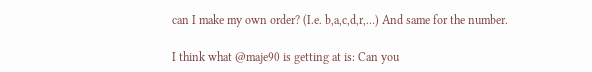can I make my own order? (I.e. b,a,c,d,r,…) And same for the number.

I think what @maje90 is getting at is: Can you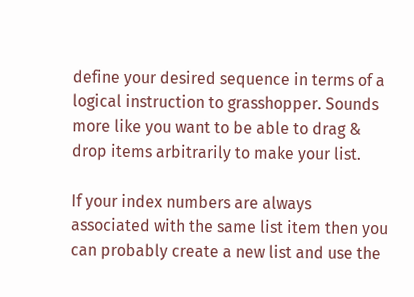define your desired sequence in terms of a logical instruction to grasshopper. Sounds more like you want to be able to drag & drop items arbitrarily to make your list.

If your index numbers are always associated with the same list item then you can probably create a new list and use the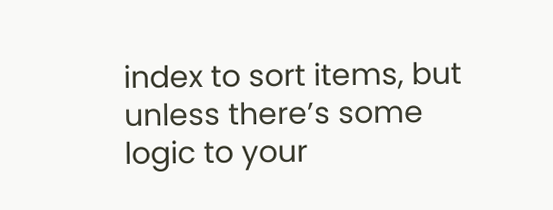index to sort items, but unless there’s some logic to your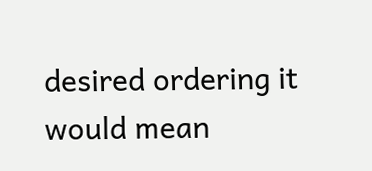desired ordering it would mean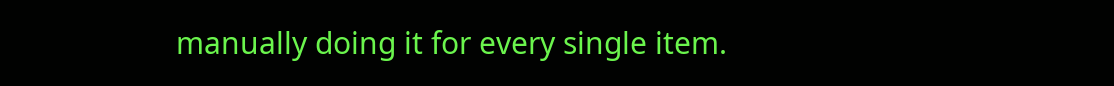manually doing it for every single item.